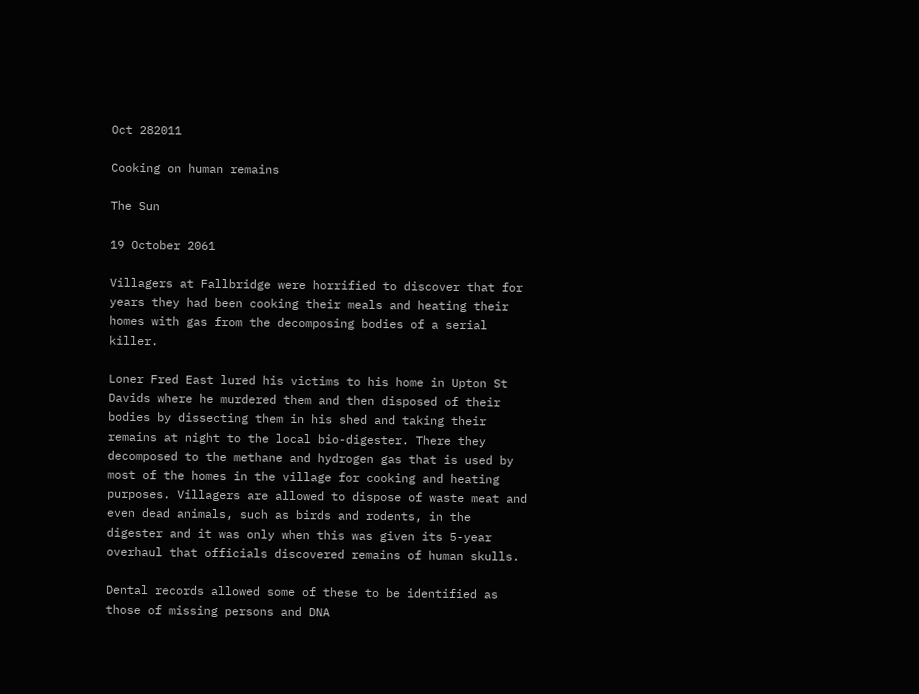Oct 282011

Cooking on human remains

The Sun

19 October 2061

Villagers at Fallbridge were horrified to discover that for years they had been cooking their meals and heating their homes with gas from the decomposing bodies of a serial killer.

Loner Fred East lured his victims to his home in Upton St Davids where he murdered them and then disposed of their bodies by dissecting them in his shed and taking their remains at night to the local bio-digester. There they decomposed to the methane and hydrogen gas that is used by most of the homes in the village for cooking and heating purposes. Villagers are allowed to dispose of waste meat and even dead animals, such as birds and rodents, in the digester and it was only when this was given its 5-year overhaul that officials discovered remains of human skulls.

Dental records allowed some of these to be identified as those of missing persons and DNA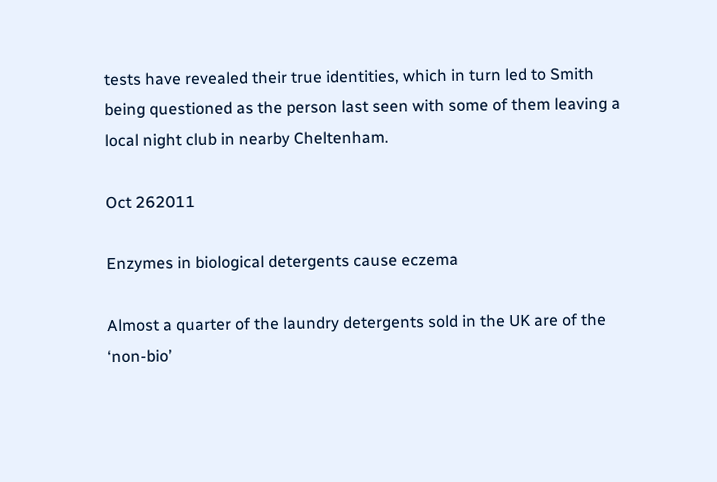tests have revealed their true identities, which in turn led to Smith being questioned as the person last seen with some of them leaving a local night club in nearby Cheltenham.

Oct 262011

Enzymes in biological detergents cause eczema

Almost a quarter of the laundry detergents sold in the UK are of the ‘non-bio’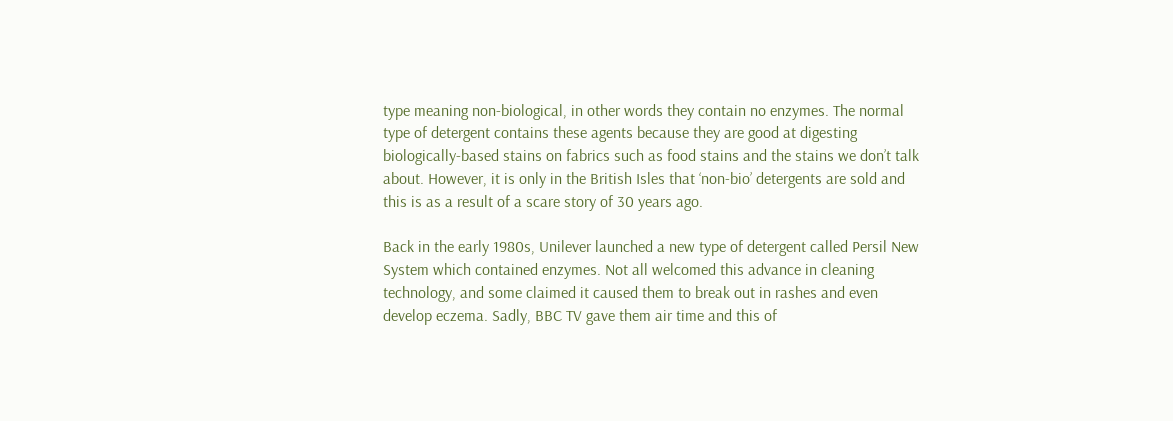type meaning non-biological, in other words they contain no enzymes. The normal type of detergent contains these agents because they are good at digesting biologically-based stains on fabrics such as food stains and the stains we don’t talk about. However, it is only in the British Isles that ‘non-bio’ detergents are sold and this is as a result of a scare story of 30 years ago.

Back in the early 1980s, Unilever launched a new type of detergent called Persil New System which contained enzymes. Not all welcomed this advance in cleaning technology, and some claimed it caused them to break out in rashes and even develop eczema. Sadly, BBC TV gave them air time and this of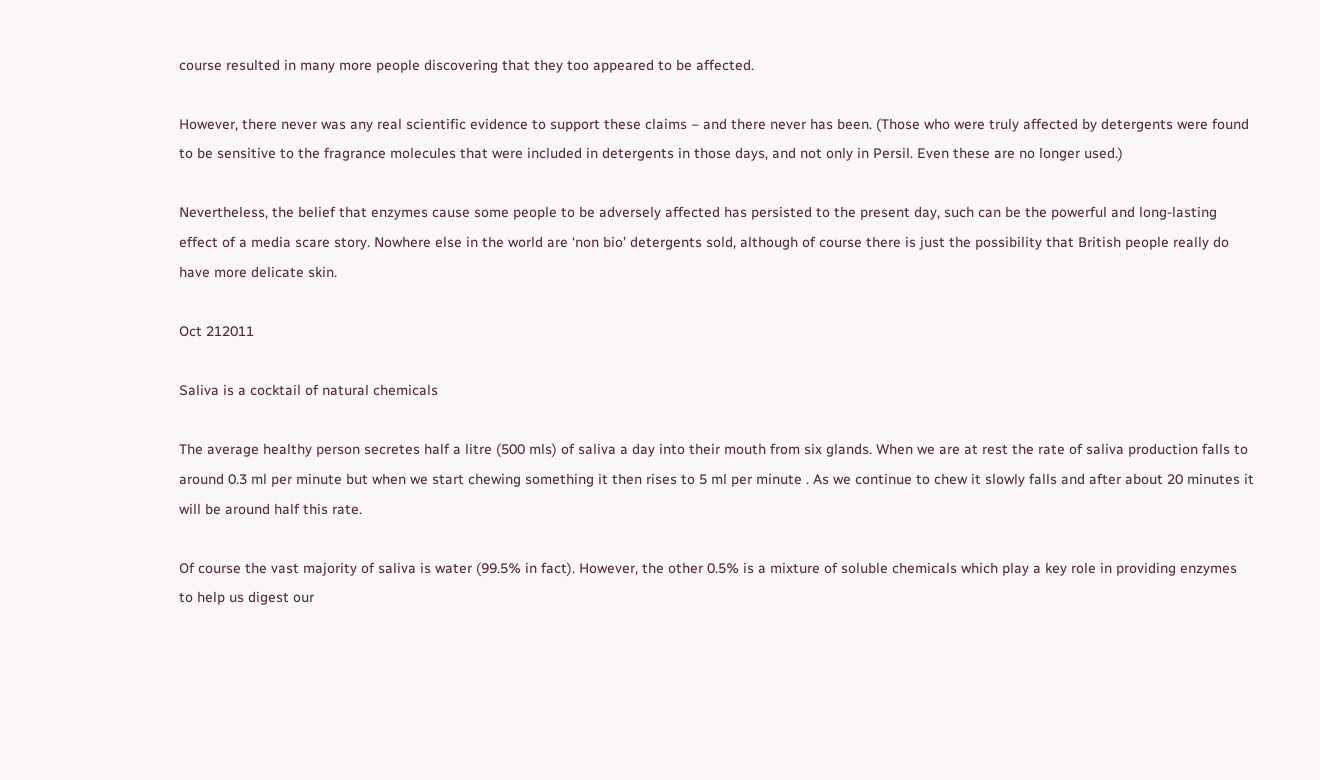course resulted in many more people discovering that they too appeared to be affected.

However, there never was any real scientific evidence to support these claims – and there never has been. (Those who were truly affected by detergents were found to be sensitive to the fragrance molecules that were included in detergents in those days, and not only in Persil. Even these are no longer used.)

Nevertheless, the belief that enzymes cause some people to be adversely affected has persisted to the present day, such can be the powerful and long-lasting effect of a media scare story. Nowhere else in the world are ‘non bio’ detergents sold, although of course there is just the possibility that British people really do have more delicate skin.

Oct 212011

Saliva is a cocktail of natural chemicals

The average healthy person secretes half a litre (500 mls) of saliva a day into their mouth from six glands. When we are at rest the rate of saliva production falls to around 0.3 ml per minute but when we start chewing something it then rises to 5 ml per minute . As we continue to chew it slowly falls and after about 20 minutes it will be around half this rate.

Of course the vast majority of saliva is water (99.5% in fact). However, the other 0.5% is a mixture of soluble chemicals which play a key role in providing enzymes to help us digest our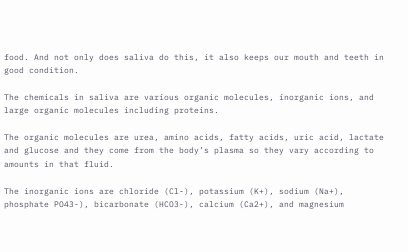food. And not only does saliva do this, it also keeps our mouth and teeth in good condition.

The chemicals in saliva are various organic molecules, inorganic ions, and large organic molecules including proteins.

The organic molecules are urea, amino acids, fatty acids, uric acid, lactate and glucose and they come from the body’s plasma so they vary according to amounts in that fluid.

The inorganic ions are chloride (Cl-), potassium (K+), sodium (Na+), phosphate PO43-), bicarbonate (HCO3-), calcium (Ca2+), and magnesium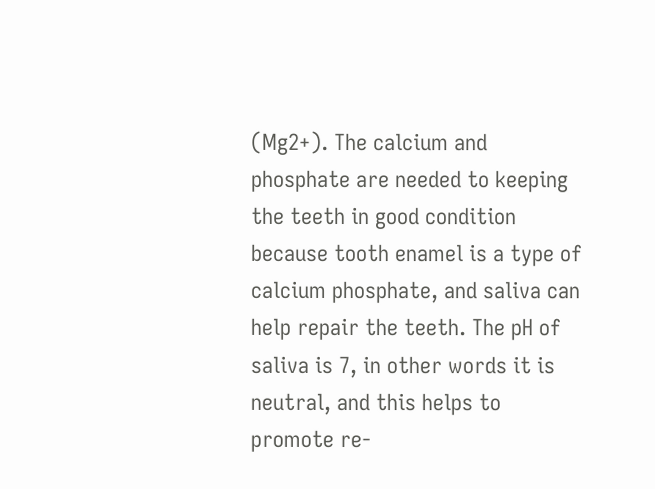(Mg2+). The calcium and phosphate are needed to keeping the teeth in good condition because tooth enamel is a type of calcium phosphate, and saliva can help repair the teeth. The pH of saliva is 7, in other words it is neutral, and this helps to promote re-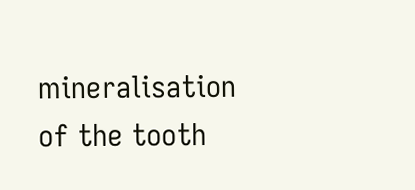mineralisation of the tooth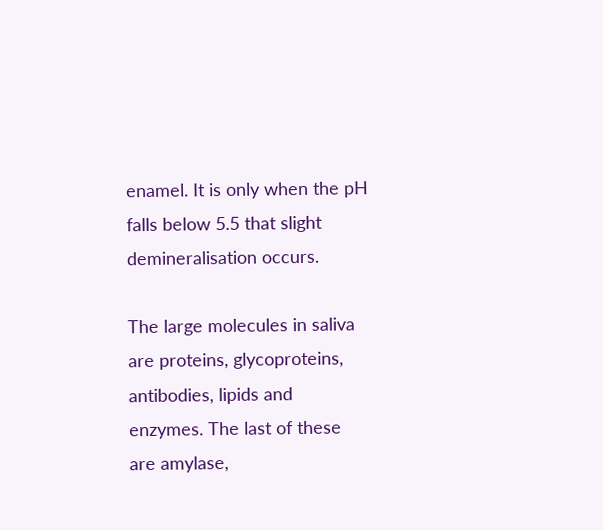enamel. It is only when the pH falls below 5.5 that slight demineralisation occurs.

The large molecules in saliva are proteins, glycoproteins, antibodies, lipids and enzymes. The last of these are amylase,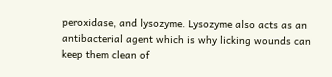peroxidase, and lysozyme. Lysozyme also acts as an antibacterial agent which is why licking wounds can keep them clean of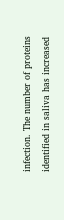infection. The number of proteins identified in saliva has increased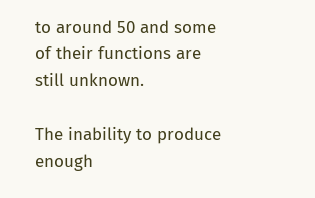to around 50 and some of their functions are still unknown.

The inability to produce enough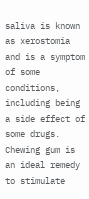saliva is known as xerostomia and is a symptom of some conditions, including being a side effect of some drugs. Chewing gum is an ideal remedy to stimulate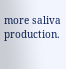more saliva production.